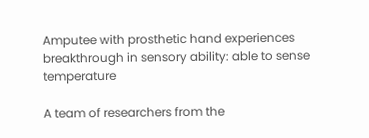Amputee with prosthetic hand experiences breakthrough in sensory ability: able to sense temperature

A team of researchers from the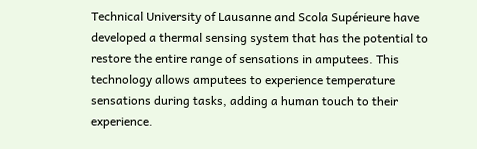Technical University of Lausanne and Scola Supérieure have developed a thermal sensing system that has the potential to restore the entire range of sensations in amputees. This technology allows amputees to experience temperature sensations during tasks, adding a human touch to their experience.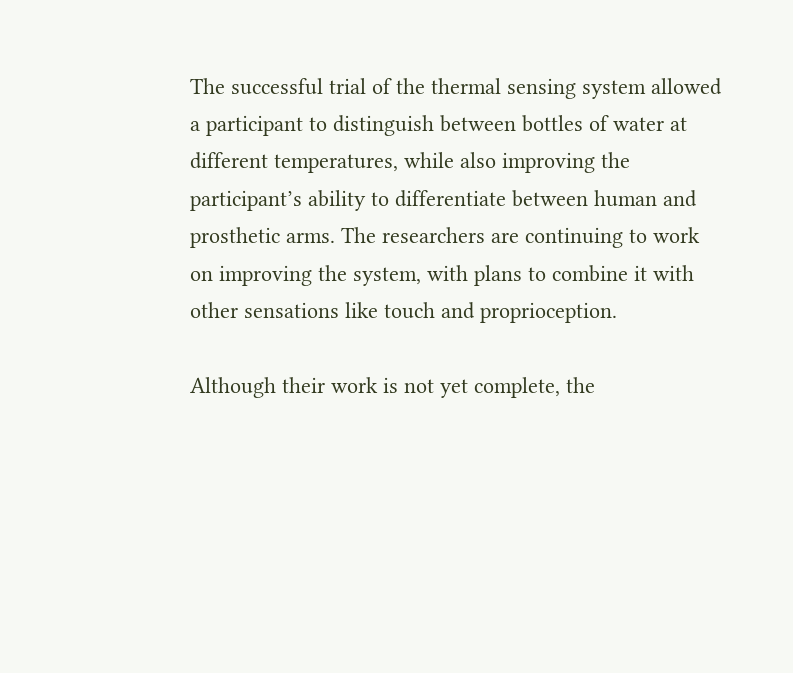The successful trial of the thermal sensing system allowed a participant to distinguish between bottles of water at different temperatures, while also improving the participant’s ability to differentiate between human and prosthetic arms. The researchers are continuing to work on improving the system, with plans to combine it with other sensations like touch and proprioception.

Although their work is not yet complete, the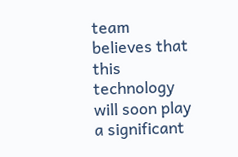team believes that this technology will soon play a significant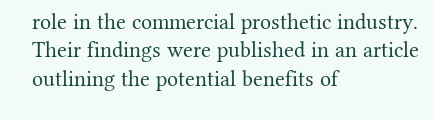role in the commercial prosthetic industry. Their findings were published in an article outlining the potential benefits of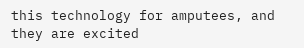this technology for amputees, and they are excited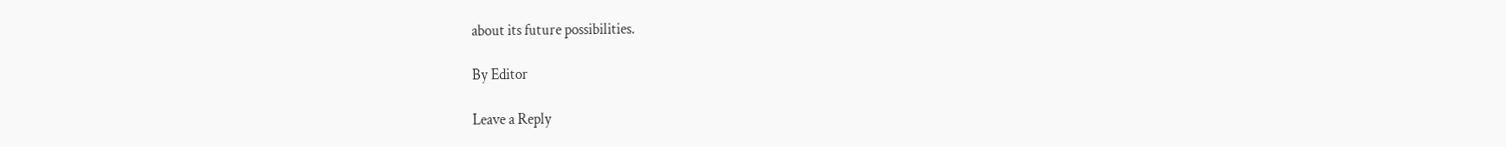about its future possibilities.

By Editor

Leave a Reply